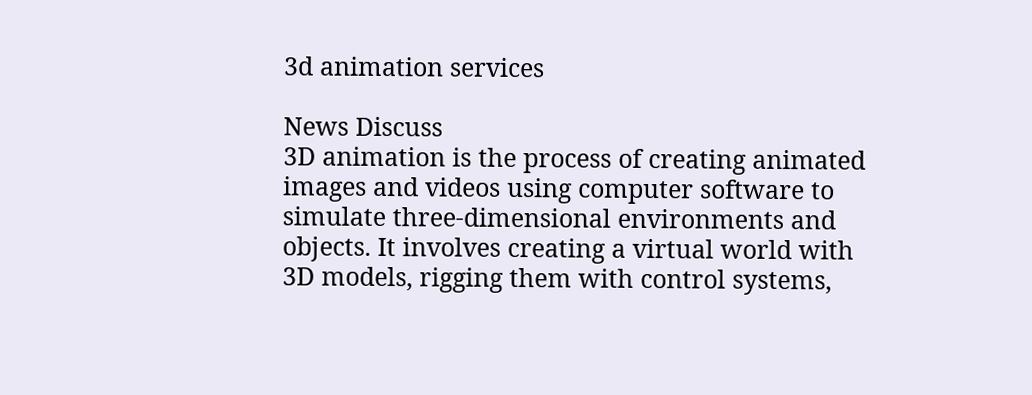3d animation services

News Discuss
3D animation is the process of creating animated images and videos using computer software to simulate three-dimensional environments and objects. It involves creating a virtual world with 3D models, rigging them with control systems,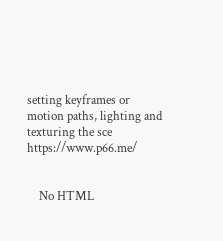setting keyframes or motion paths, lighting and texturing the sce https://www.p66.me/


    No HTML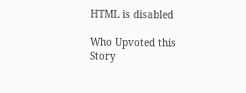HTML is disabled

Who Upvoted this Story